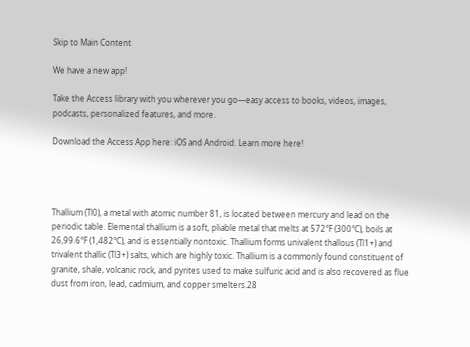Skip to Main Content

We have a new app!

Take the Access library with you wherever you go—easy access to books, videos, images, podcasts, personalized features, and more.

Download the Access App here: iOS and Android. Learn more here!




Thallium (Tl0), a metal with atomic number 81, is located between mercury and lead on the periodic table. Elemental thallium is a soft, pliable metal that melts at 572°F (300°C), boils at 26,99.6°F (1,482°C), and is essentially nontoxic. Thallium forms univalent thallous (Tl1+) and trivalent thallic (Tl3+) salts, which are highly toxic. Thallium is a commonly found constituent of granite, shale, volcanic rock, and pyrites used to make sulfuric acid and is also recovered as flue dust from iron, lead, cadmium, and copper smelters.28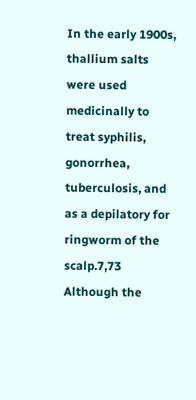In the early 1900s, thallium salts were used medicinally to treat syphilis, gonorrhea, tuberculosis, and as a depilatory for ringworm of the scalp.7,73 Although the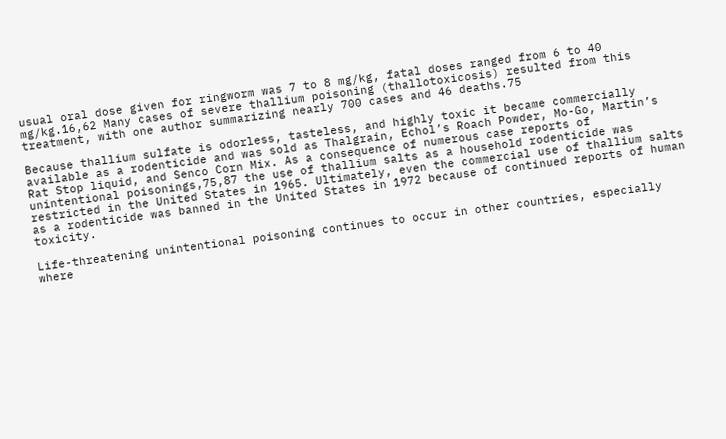usual oral dose given for ringworm was 7 to 8 mg/kg, fatal doses ranged from 6 to 40 mg/kg.16,62 Many cases of severe thallium poisoning (thallotoxicosis) resulted from this treatment, with one author summarizing nearly 700 cases and 46 deaths.75

Because thallium sulfate is odorless, tasteless, and highly toxic it became commercially available as a rodenticide and was sold as Thalgrain, Echol’s Roach Powder, Mo-Go, Martin’s Rat Stop liquid, and Senco Corn Mix. As a consequence of numerous case reports of unintentional poisonings,75,87 the use of thallium salts as a household rodenticide was restricted in the United States in 1965. Ultimately, even the commercial use of thallium salts as a rodenticide was banned in the United States in 1972 because of continued reports of human toxicity.

Life-threatening unintentional poisoning continues to occur in other countries, especially where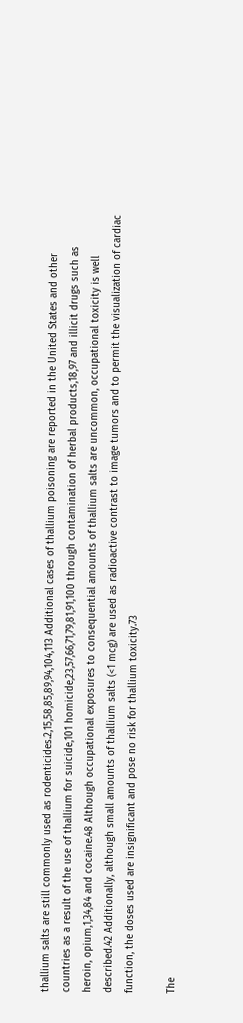thallium salts are still commonly used as rodenticides.2,15,58,85,89,94,104,113 Additional cases of thallium poisoning are reported in the United States and other countries as a result of the use of thallium for suicide,101 homicide,23,57,66,71,79,81,91,100 through contamination of herbal products,18,97 and illicit drugs such as heroin, opium,1,34,84 and cocaine.48 Although occupational exposures to consequential amounts of thallium salts are uncommon, occupational toxicity is well described.42 Additionally, although small amounts of thallium salts (<1 mcg) are used as radioactive contrast to image tumors and to permit the visualization of cardiac function, the doses used are insignificant and pose no risk for thallium toxicity.73

The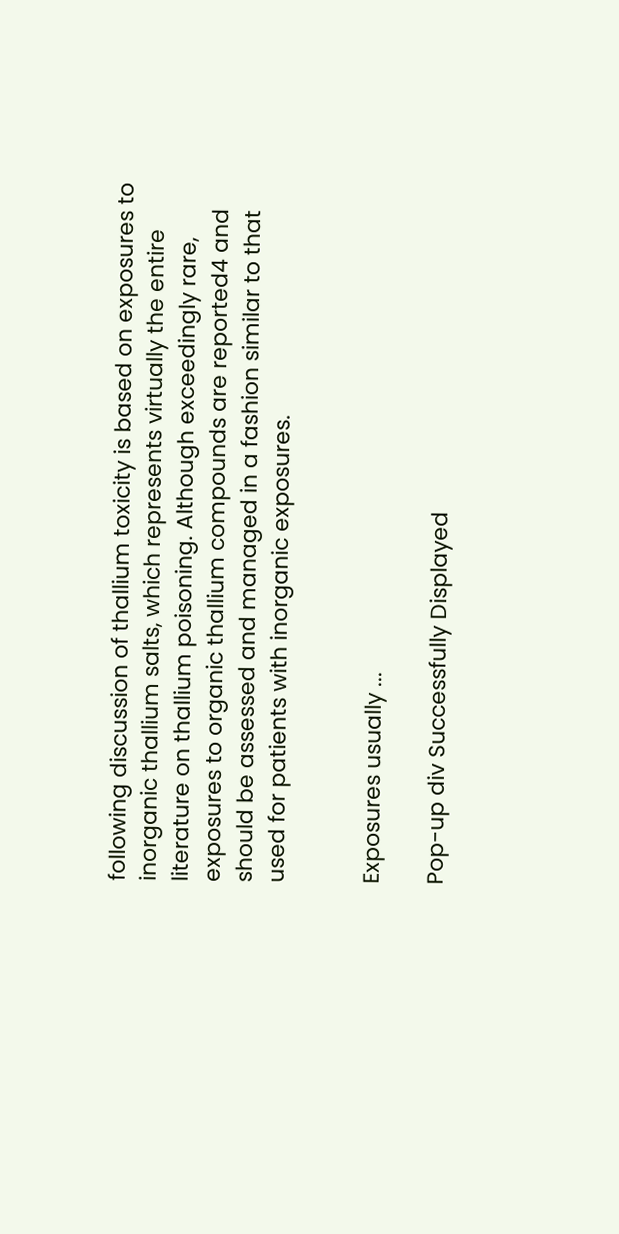following discussion of thallium toxicity is based on exposures to inorganic thallium salts, which represents virtually the entire literature on thallium poisoning. Although exceedingly rare, exposures to organic thallium compounds are reported4 and should be assessed and managed in a fashion similar to that used for patients with inorganic exposures.


Exposures usually ...

Pop-up div Successfully Displayed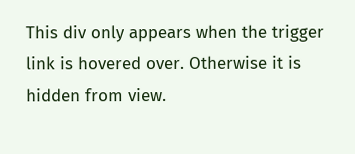This div only appears when the trigger link is hovered over. Otherwise it is hidden from view.